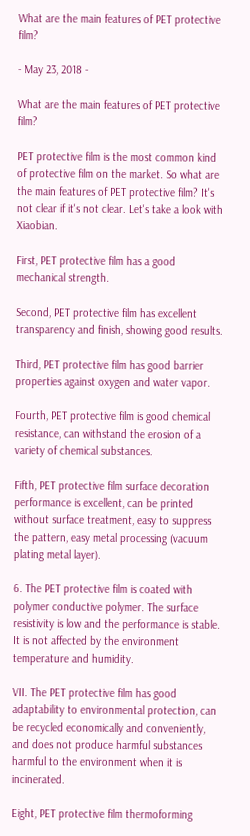What are the main features of PET protective film?

- May 23, 2018 -

What are the main features of PET protective film?

PET protective film is the most common kind of protective film on the market. So what are the main features of PET protective film? It's not clear if it's not clear. Let's take a look with Xiaobian.

First, PET protective film has a good mechanical strength.

Second, PET protective film has excellent transparency and finish, showing good results.

Third, PET protective film has good barrier properties against oxygen and water vapor.

Fourth, PET protective film is good chemical resistance, can withstand the erosion of a variety of chemical substances.

Fifth, PET protective film surface decoration performance is excellent, can be printed without surface treatment, easy to suppress the pattern, easy metal processing (vacuum plating metal layer).

6. The PET protective film is coated with polymer conductive polymer. The surface resistivity is low and the performance is stable. It is not affected by the environment temperature and humidity.

VII. The PET protective film has good adaptability to environmental protection, can be recycled economically and conveniently, and does not produce harmful substances harmful to the environment when it is incinerated.

Eight, PET protective film thermoforming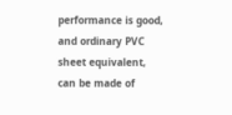performance is good, and ordinary PVC sheet equivalent, can be made of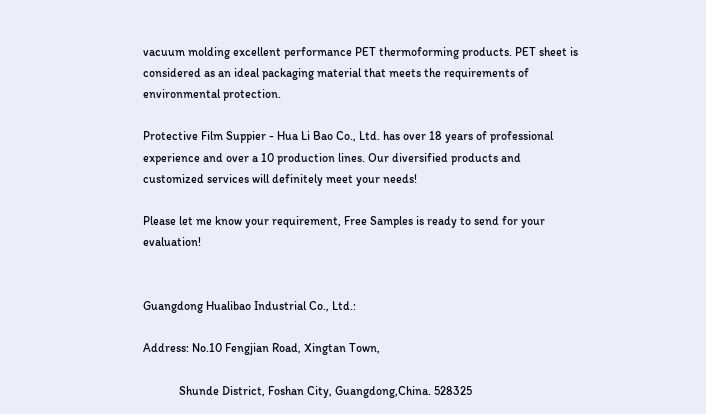vacuum molding excellent performance PET thermoforming products. PET sheet is considered as an ideal packaging material that meets the requirements of environmental protection.

Protective Film Suppier - Hua Li Bao Co., Ltd. has over 18 years of professional experience and over a 10 production lines. Our diversified products and customized services will definitely meet your needs!

Please let me know your requirement, Free Samples is ready to send for your evaluation!


Guangdong Hualibao Industrial Co., Ltd.:

Address: No.10 Fengjian Road, Xingtan Town,

            Shunde District, Foshan City, Guangdong,China. 528325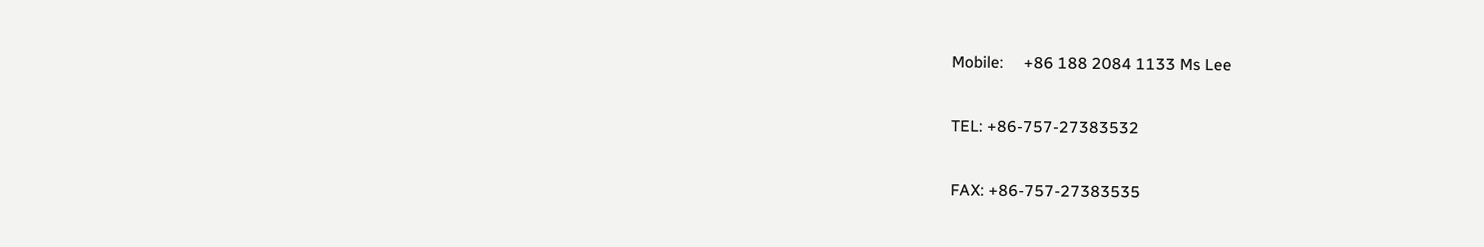Mobile:     +86 188 2084 1133 Ms Lee

TEL: +86-757-27383532

FAX: +86-757-27383535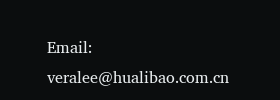Email: veralee@hualibao.com.cn